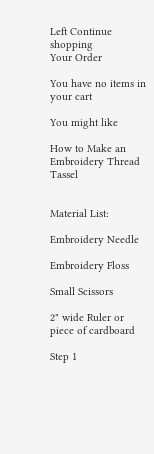Left Continue shopping
Your Order

You have no items in your cart

You might like

How to Make an Embroidery Thread Tassel


Material List:

Embroidery Needle

Embroidery Floss

Small Scissors

2" wide Ruler or piece of cardboard

Step 1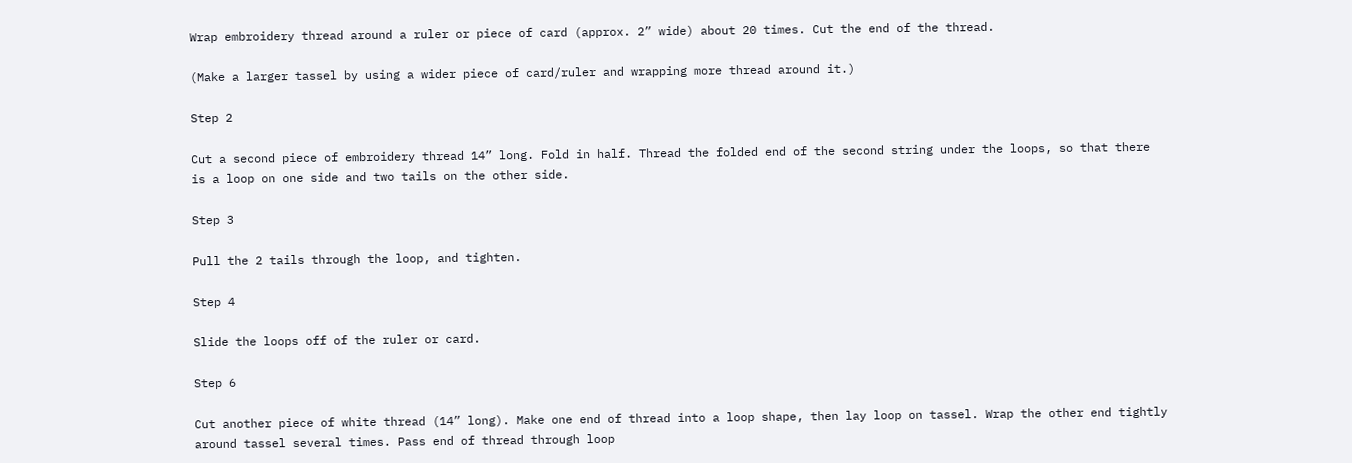Wrap embroidery thread around a ruler or piece of card (approx. 2” wide) about 20 times. Cut the end of the thread.

(Make a larger tassel by using a wider piece of card/ruler and wrapping more thread around it.)

Step 2

Cut a second piece of embroidery thread 14” long. Fold in half. Thread the folded end of the second string under the loops, so that there is a loop on one side and two tails on the other side.

Step 3

Pull the 2 tails through the loop, and tighten.

Step 4

Slide the loops off of the ruler or card.

Step 6

Cut another piece of white thread (14” long). Make one end of thread into a loop shape, then lay loop on tassel. Wrap the other end tightly around tassel several times. Pass end of thread through loop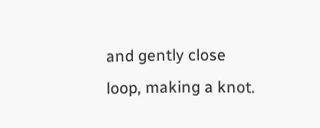and gently close loop, making a knot.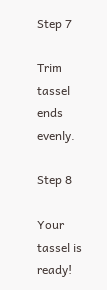Step 7

Trim tassel ends evenly.

Step 8

Your tassel is ready!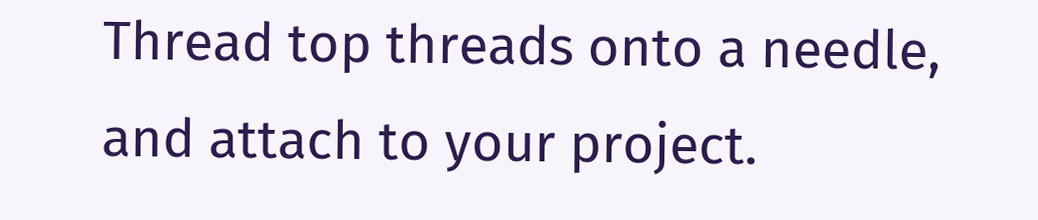Thread top threads onto a needle, and attach to your project.